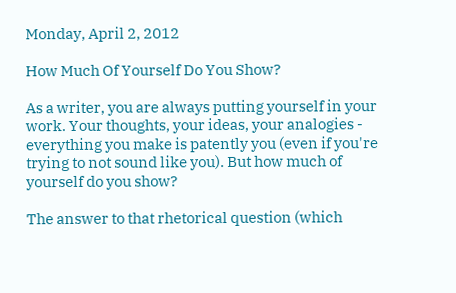Monday, April 2, 2012

How Much Of Yourself Do You Show?

As a writer, you are always putting yourself in your work. Your thoughts, your ideas, your analogies - everything you make is patently you (even if you're trying to not sound like you). But how much of yourself do you show?

The answer to that rhetorical question (which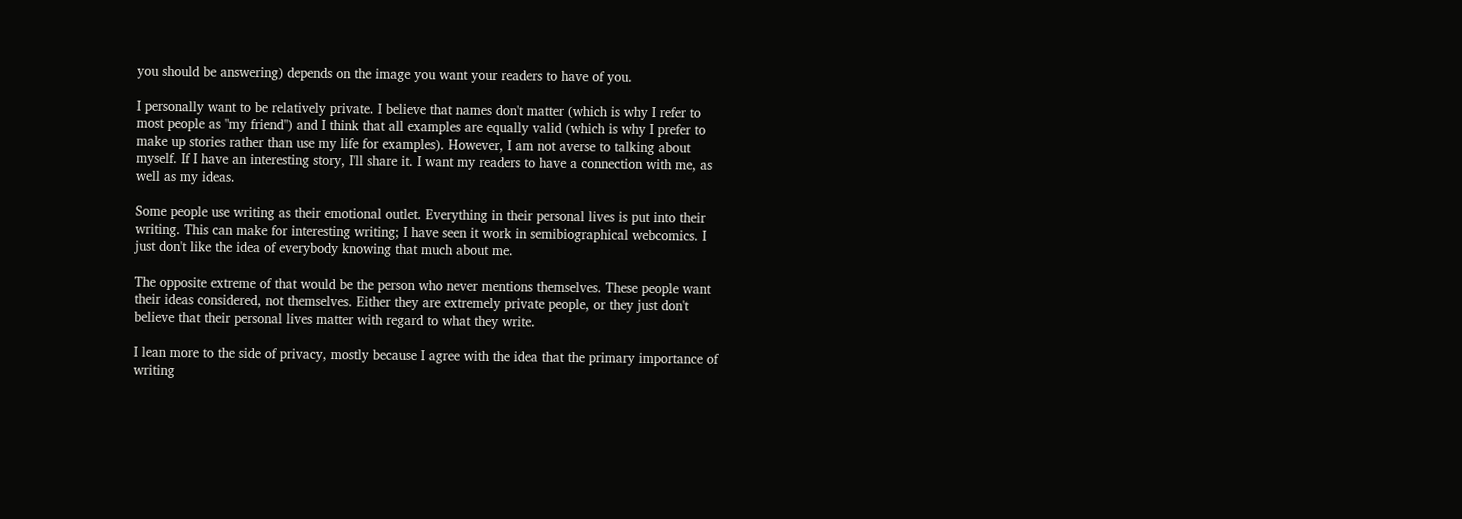you should be answering) depends on the image you want your readers to have of you.

I personally want to be relatively private. I believe that names don't matter (which is why I refer to most people as "my friend") and I think that all examples are equally valid (which is why I prefer to make up stories rather than use my life for examples). However, I am not averse to talking about myself. If I have an interesting story, I'll share it. I want my readers to have a connection with me, as well as my ideas.

Some people use writing as their emotional outlet. Everything in their personal lives is put into their writing. This can make for interesting writing; I have seen it work in semibiographical webcomics. I just don't like the idea of everybody knowing that much about me.

The opposite extreme of that would be the person who never mentions themselves. These people want their ideas considered, not themselves. Either they are extremely private people, or they just don't believe that their personal lives matter with regard to what they write.

I lean more to the side of privacy, mostly because I agree with the idea that the primary importance of writing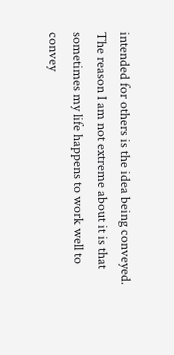intended for others is the idea being conveyed. The reason I am not extreme about it is that sometimes my life happens to work well to convey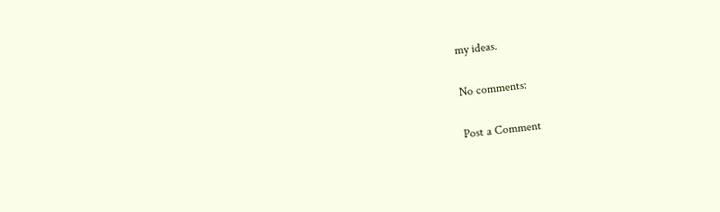my ideas.

No comments:

Post a Comment